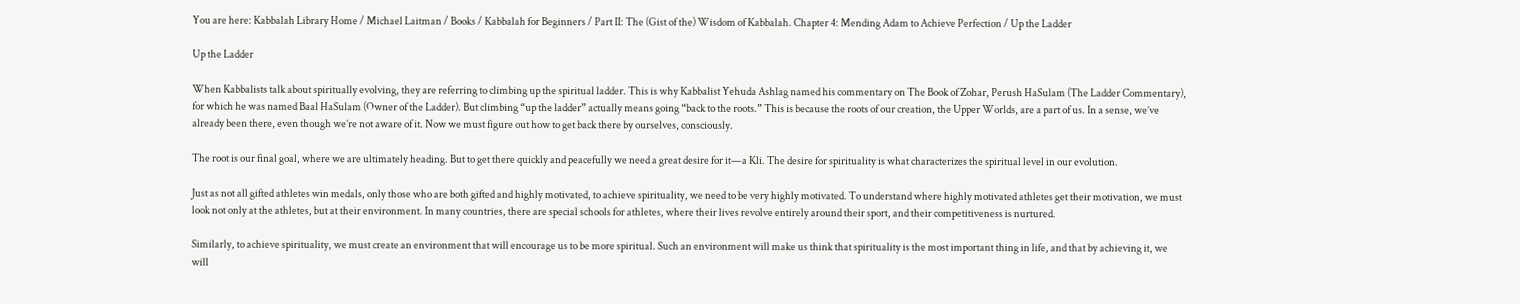You are here: Kabbalah Library Home / Michael Laitman / Books / Kabbalah for Beginners / Part II: The (Gist of the) Wisdom of Kabbalah. Chapter 4: Mending Adam to Achieve Perfection / Up the Ladder

Up the Ladder

When Kabbalists talk about spiritually evolving, they are referring to climbing up the spiritual ladder. This is why Kabbalist Yehuda Ashlag named his commentary on The Book of Zohar, Perush HaSulam (The Ladder Commentary), for which he was named Baal HaSulam (Owner of the Ladder). But climbing “up the ladder” actually means going “back to the roots.” This is because the roots of our creation, the Upper Worlds, are a part of us. In a sense, we’ve already been there, even though we’re not aware of it. Now we must figure out how to get back there by ourselves, consciously.

The root is our final goal, where we are ultimately heading. But to get there quickly and peacefully we need a great desire for it—a Kli. The desire for spirituality is what characterizes the spiritual level in our evolution.

Just as not all gifted athletes win medals, only those who are both gifted and highly motivated, to achieve spirituality, we need to be very highly motivated. To understand where highly motivated athletes get their motivation, we must look not only at the athletes, but at their environment. In many countries, there are special schools for athletes, where their lives revolve entirely around their sport, and their competitiveness is nurtured.

Similarly, to achieve spirituality, we must create an environment that will encourage us to be more spiritual. Such an environment will make us think that spirituality is the most important thing in life, and that by achieving it, we will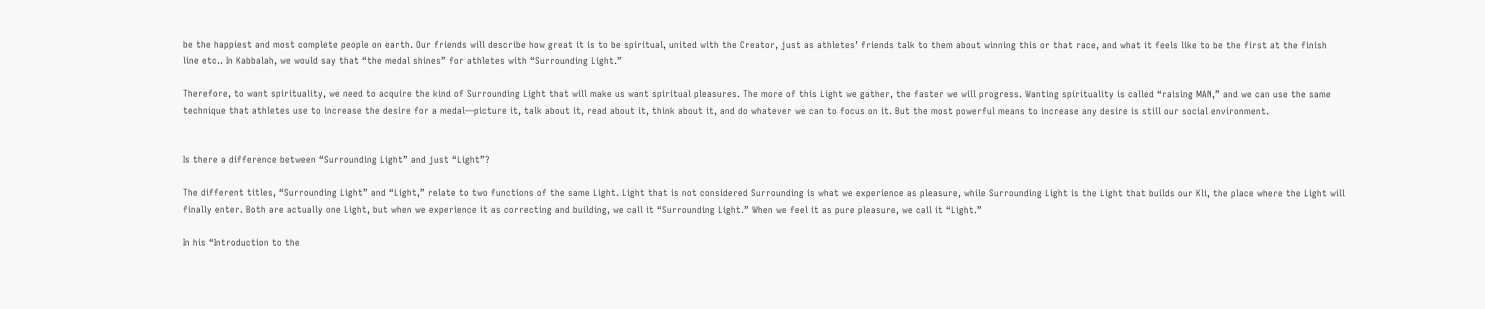be the happiest and most complete people on earth. Our friends will describe how great it is to be spiritual, united with the Creator, just as athletes’ friends talk to them about winning this or that race, and what it feels like to be the first at the finish line etc.. In Kabbalah, we would say that “the medal shines” for athletes with “Surrounding Light.”

Therefore, to want spirituality, we need to acquire the kind of Surrounding Light that will make us want spiritual pleasures. The more of this Light we gather, the faster we will progress. Wanting spirituality is called “raising MAN,” and we can use the same technique that athletes use to increase the desire for a medal—picture it, talk about it, read about it, think about it, and do whatever we can to focus on it. But the most powerful means to increase any desire is still our social environment.


Is there a difference between “Surrounding Light” and just “Light”?

The different titles, “Surrounding Light” and “Light,” relate to two functions of the same Light. Light that is not considered Surrounding is what we experience as pleasure, while Surrounding Light is the Light that builds our Kli, the place where the Light will finally enter. Both are actually one Light, but when we experience it as correcting and building, we call it “Surrounding Light.” When we feel it as pure pleasure, we call it “Light.”

In his “Introduction to the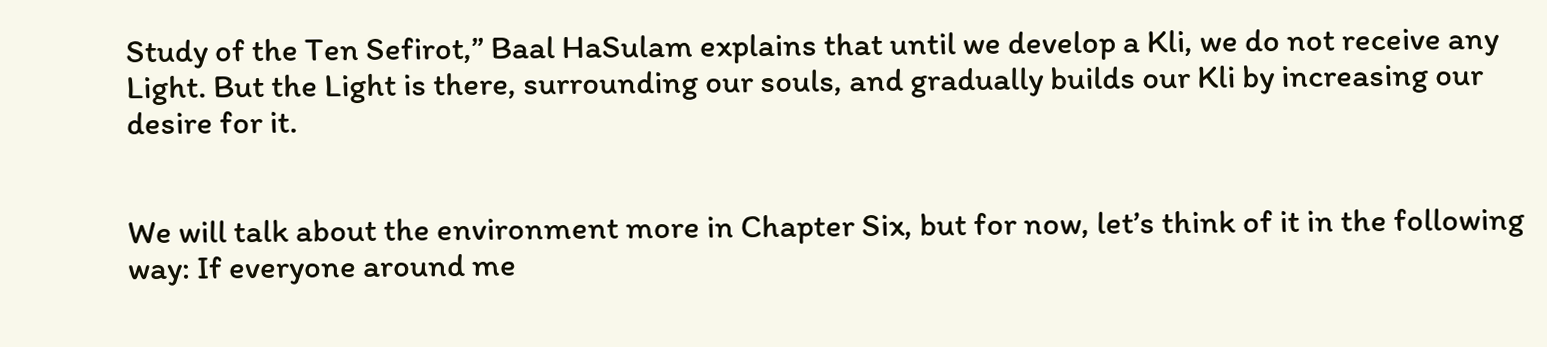Study of the Ten Sefirot,” Baal HaSulam explains that until we develop a Kli, we do not receive any Light. But the Light is there, surrounding our souls, and gradually builds our Kli by increasing our desire for it.


We will talk about the environment more in Chapter Six, but for now, let’s think of it in the following way: If everyone around me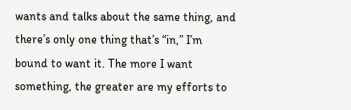wants and talks about the same thing, and there’s only one thing that’s “in,” I’m bound to want it. The more I want something, the greater are my efforts to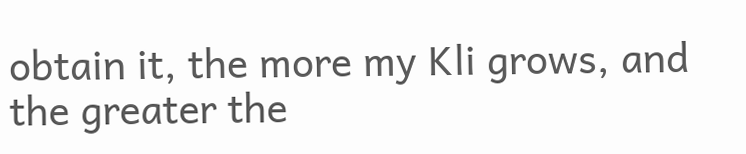obtain it, the more my Kli grows, and the greater the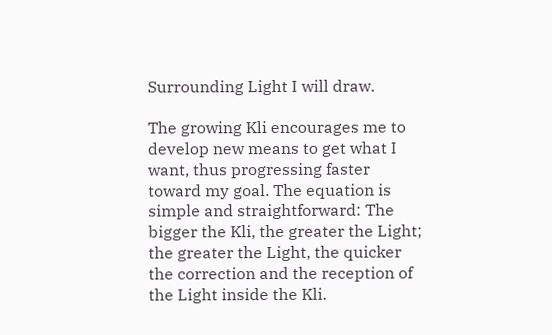Surrounding Light I will draw.

The growing Kli encourages me to develop new means to get what I want, thus progressing faster toward my goal. The equation is simple and straightforward: The bigger the Kli, the greater the Light; the greater the Light, the quicker the correction and the reception of the Light inside the Kli.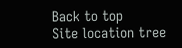Back to top
Site location tree